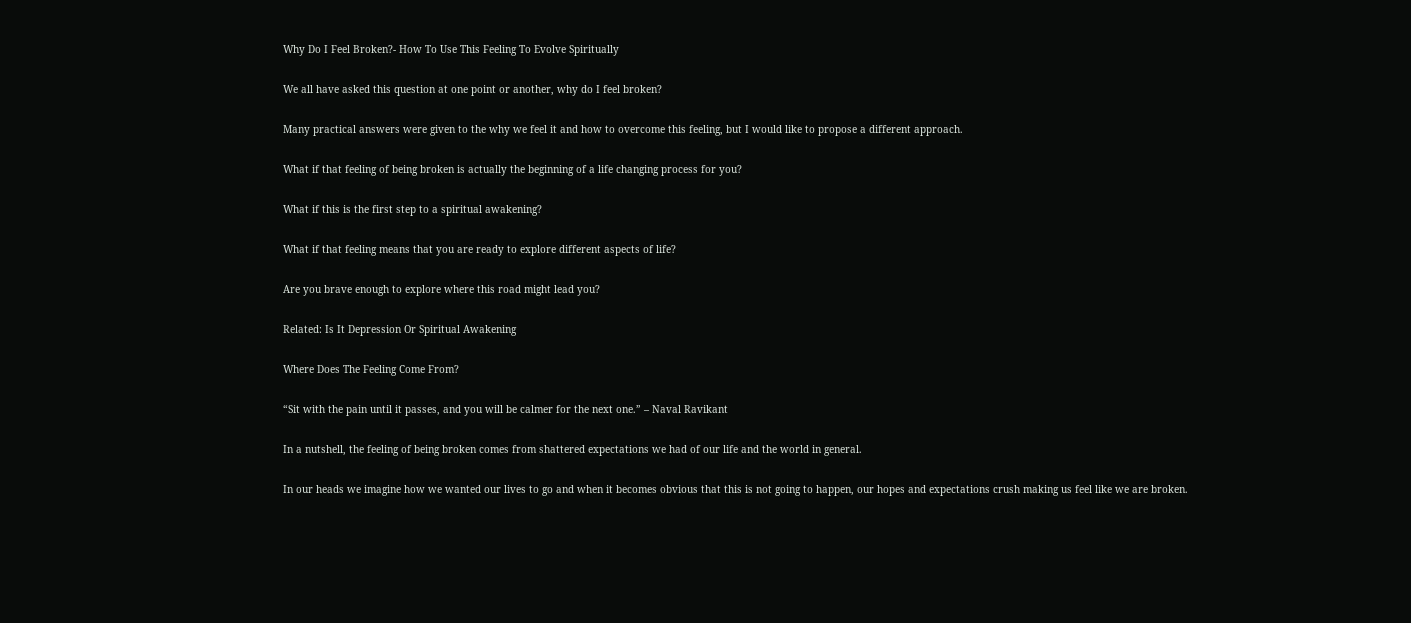Why Do I Feel Broken?- How To Use This Feeling To Evolve Spiritually

We all have asked this question at one point or another, why do I feel broken?

Many practical answers were given to the why we feel it and how to overcome this feeling, but I would like to propose a different approach.

What if that feeling of being broken is actually the beginning of a life changing process for you?

What if this is the first step to a spiritual awakening?

What if that feeling means that you are ready to explore different aspects of life?

Are you brave enough to explore where this road might lead you?

Related: Is It Depression Or Spiritual Awakening

Where Does The Feeling Come From?

“Sit with the pain until it passes, and you will be calmer for the next one.” – Naval Ravikant

In a nutshell, the feeling of being broken comes from shattered expectations we had of our life and the world in general.

In our heads we imagine how we wanted our lives to go and when it becomes obvious that this is not going to happen, our hopes and expectations crush making us feel like we are broken.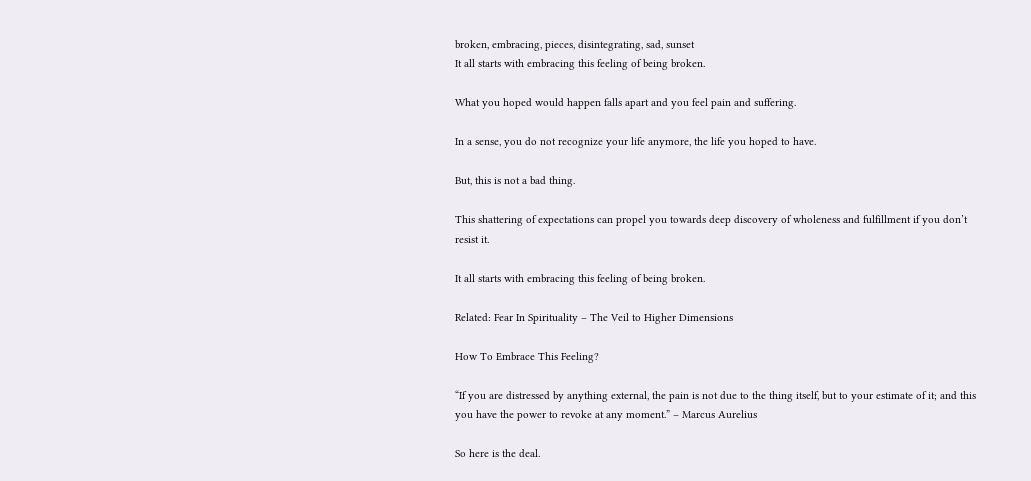broken, embracing, pieces, disintegrating, sad, sunset
It all starts with embracing this feeling of being broken.

What you hoped would happen falls apart and you feel pain and suffering.

In a sense, you do not recognize your life anymore, the life you hoped to have.

But, this is not a bad thing.

This shattering of expectations can propel you towards deep discovery of wholeness and fulfillment if you don’t resist it.

It all starts with embracing this feeling of being broken.

Related: Fear In Spirituality – The Veil to Higher Dimensions

How To Embrace This Feeling?

“If you are distressed by anything external, the pain is not due to the thing itself, but to your estimate of it; and this you have the power to revoke at any moment.” – Marcus Aurelius

So here is the deal.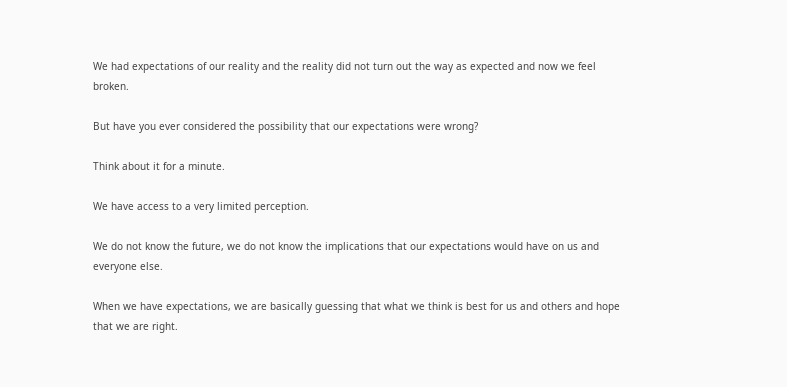We had expectations of our reality and the reality did not turn out the way as expected and now we feel broken.

But have you ever considered the possibility that our expectations were wrong?

Think about it for a minute.

We have access to a very limited perception.

We do not know the future, we do not know the implications that our expectations would have on us and everyone else.

When we have expectations, we are basically guessing that what we think is best for us and others and hope that we are right.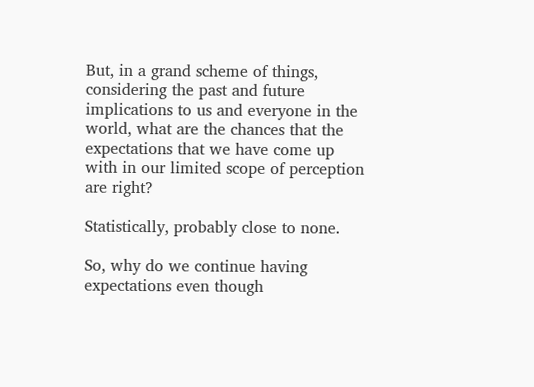But, in a grand scheme of things, considering the past and future implications to us and everyone in the world, what are the chances that the expectations that we have come up with in our limited scope of perception are right?

Statistically, probably close to none.

So, why do we continue having expectations even though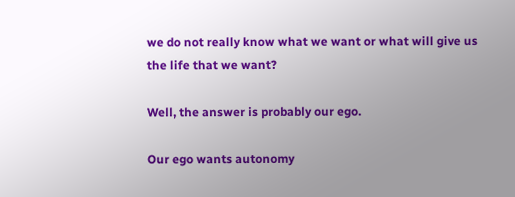we do not really know what we want or what will give us the life that we want?

Well, the answer is probably our ego.

Our ego wants autonomy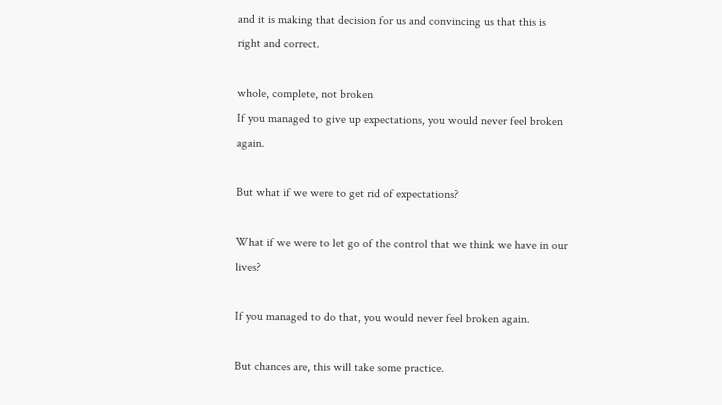and it is making that decision for us and convincing us that this is right and correct.

whole, complete, not broken
If you managed to give up expectations, you would never feel broken again.

But what if we were to get rid of expectations?

What if we were to let go of the control that we think we have in our lives?

If you managed to do that, you would never feel broken again.

But chances are, this will take some practice.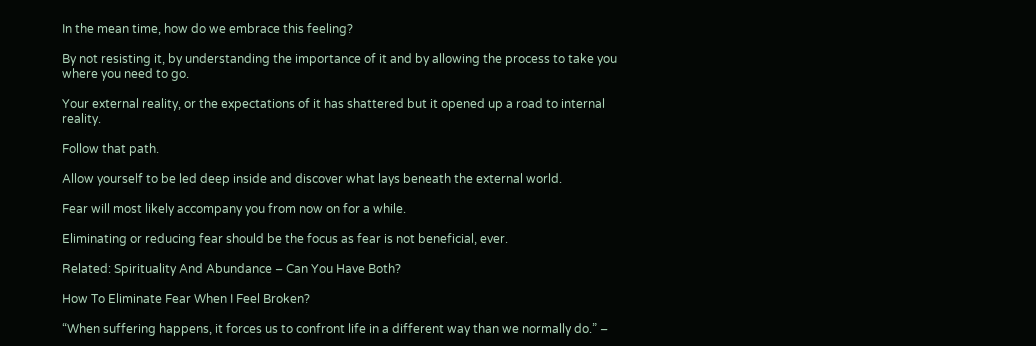In the mean time, how do we embrace this feeling?

By not resisting it, by understanding the importance of it and by allowing the process to take you where you need to go.

Your external reality, or the expectations of it has shattered but it opened up a road to internal reality.

Follow that path.

Allow yourself to be led deep inside and discover what lays beneath the external world.

Fear will most likely accompany you from now on for a while.

Eliminating or reducing fear should be the focus as fear is not beneficial, ever.

Related: Spirituality And Abundance – Can You Have Both?

How To Eliminate Fear When I Feel Broken?

“When suffering happens, it forces us to confront life in a different way than we normally do.” –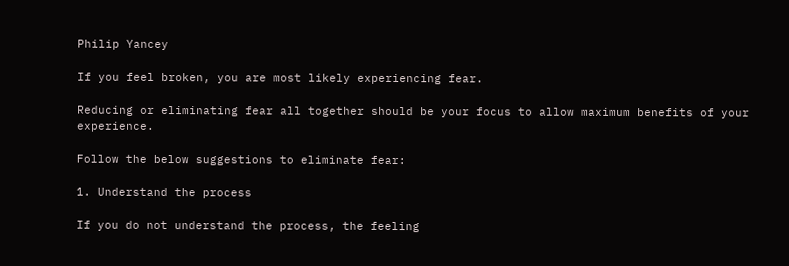Philip Yancey

If you feel broken, you are most likely experiencing fear.

Reducing or eliminating fear all together should be your focus to allow maximum benefits of your experience.

Follow the below suggestions to eliminate fear:

1. Understand the process

If you do not understand the process, the feeling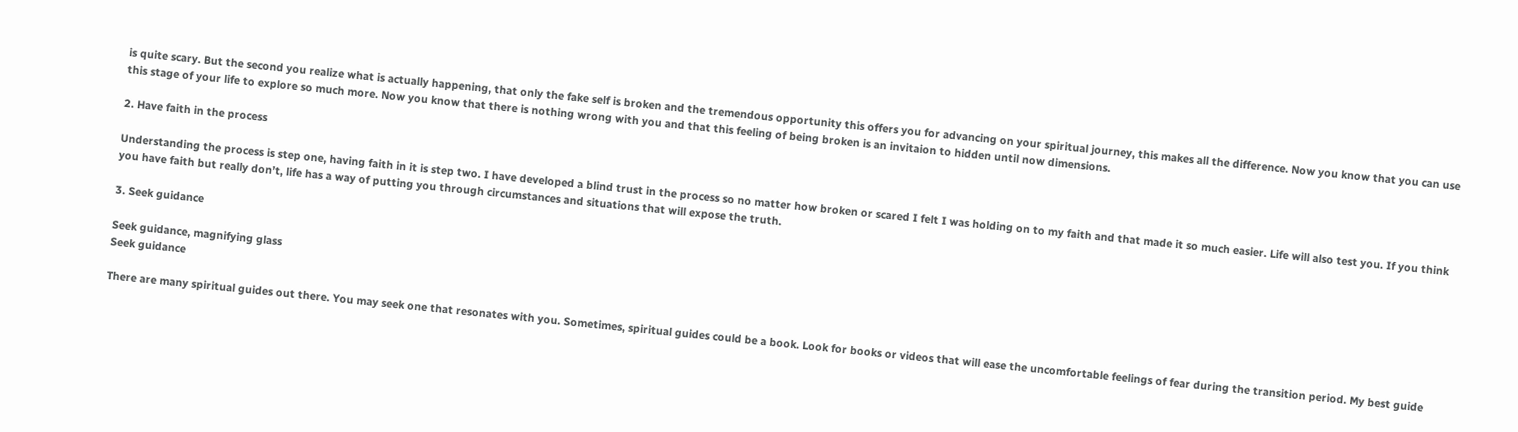is quite scary. But the second you realize what is actually happening, that only the fake self is broken and the tremendous opportunity this offers you for advancing on your spiritual journey, this makes all the difference. Now you know that you can use this stage of your life to explore so much more. Now you know that there is nothing wrong with you and that this feeling of being broken is an invitaion to hidden until now dimensions.

2. Have faith in the process

Understanding the process is step one, having faith in it is step two. I have developed a blind trust in the process so no matter how broken or scared I felt I was holding on to my faith and that made it so much easier. Life will also test you. If you think you have faith but really don’t, life has a way of putting you through circumstances and situations that will expose the truth.

3. Seek guidance

Seek guidance, magnifying glass
Seek guidance

There are many spiritual guides out there. You may seek one that resonates with you. Sometimes, spiritual guides could be a book. Look for books or videos that will ease the uncomfortable feelings of fear during the transition period. My best guide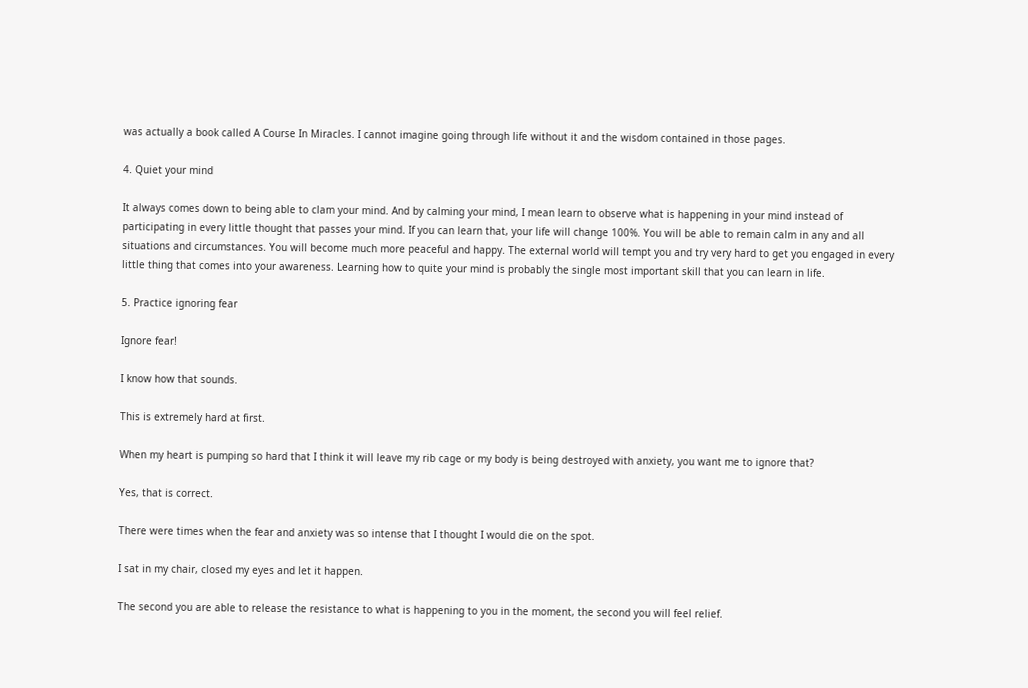was actually a book called A Course In Miracles. I cannot imagine going through life without it and the wisdom contained in those pages.

4. Quiet your mind

It always comes down to being able to clam your mind. And by calming your mind, I mean learn to observe what is happening in your mind instead of participating in every little thought that passes your mind. If you can learn that, your life will change 100%. You will be able to remain calm in any and all situations and circumstances. You will become much more peaceful and happy. The external world will tempt you and try very hard to get you engaged in every little thing that comes into your awareness. Learning how to quite your mind is probably the single most important skill that you can learn in life.

5. Practice ignoring fear

Ignore fear!

I know how that sounds.

This is extremely hard at first.

When my heart is pumping so hard that I think it will leave my rib cage or my body is being destroyed with anxiety, you want me to ignore that?

Yes, that is correct.

There were times when the fear and anxiety was so intense that I thought I would die on the spot.

I sat in my chair, closed my eyes and let it happen.

The second you are able to release the resistance to what is happening to you in the moment, the second you will feel relief.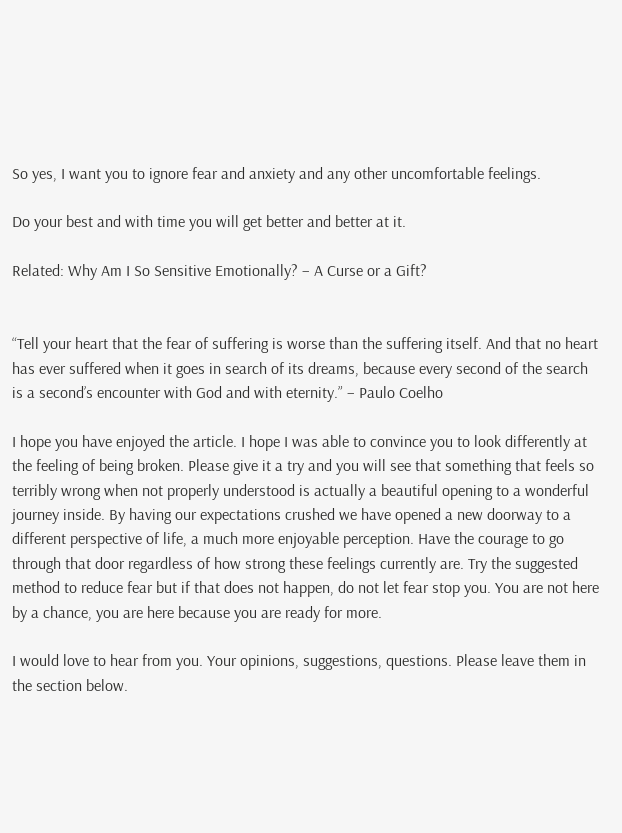So yes, I want you to ignore fear and anxiety and any other uncomfortable feelings.

Do your best and with time you will get better and better at it.

Related: Why Am I So Sensitive Emotionally? – A Curse or a Gift?


“Tell your heart that the fear of suffering is worse than the suffering itself. And that no heart has ever suffered when it goes in search of its dreams, because every second of the search is a second’s encounter with God and with eternity.” – Paulo Coelho

I hope you have enjoyed the article. I hope I was able to convince you to look differently at the feeling of being broken. Please give it a try and you will see that something that feels so terribly wrong when not properly understood is actually a beautiful opening to a wonderful journey inside. By having our expectations crushed we have opened a new doorway to a different perspective of life, a much more enjoyable perception. Have the courage to go through that door regardless of how strong these feelings currently are. Try the suggested method to reduce fear but if that does not happen, do not let fear stop you. You are not here by a chance, you are here because you are ready for more.

I would love to hear from you. Your opinions, suggestions, questions. Please leave them in the section below.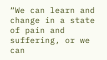“We can learn and change in a state of pain and suffering, or we can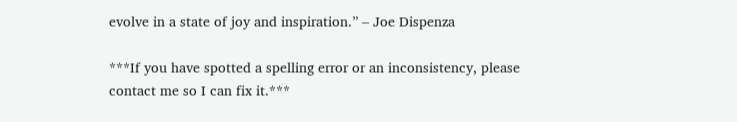evolve in a state of joy and inspiration.” – Joe Dispenza

***If you have spotted a spelling error or an inconsistency, please contact me so I can fix it.***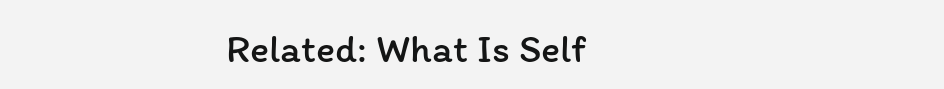Related: What Is Self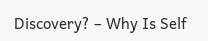Discovery? – Why Is Self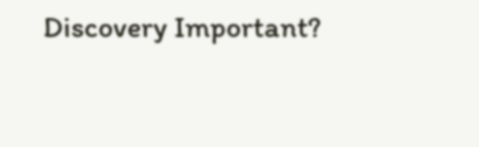Discovery Important?